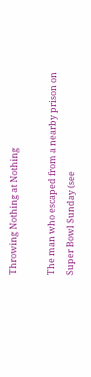Throwing Nothing at Nothing

The man who escaped from a nearby prison on Super Bowl Sunday (see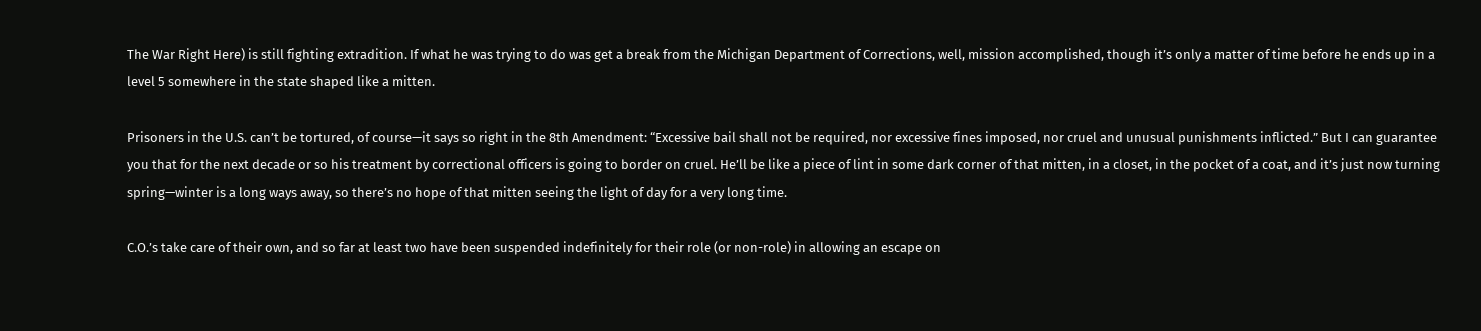The War Right Here) is still fighting extradition. If what he was trying to do was get a break from the Michigan Department of Corrections, well, mission accomplished, though it’s only a matter of time before he ends up in a level 5 somewhere in the state shaped like a mitten.

Prisoners in the U.S. can’t be tortured, of course—it says so right in the 8th Amendment: “Excessive bail shall not be required, nor excessive fines imposed, nor cruel and unusual punishments inflicted.” But I can guarantee you that for the next decade or so his treatment by correctional officers is going to border on cruel. He’ll be like a piece of lint in some dark corner of that mitten, in a closet, in the pocket of a coat, and it’s just now turning spring—winter is a long ways away, so there’s no hope of that mitten seeing the light of day for a very long time.

C.O.’s take care of their own, and so far at least two have been suspended indefinitely for their role (or non-role) in allowing an escape on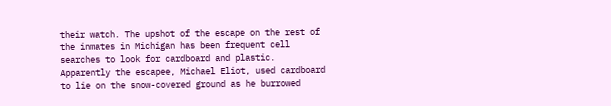their watch. The upshot of the escape on the rest of the inmates in Michigan has been frequent cell searches to look for cardboard and plastic. Apparently the escapee, Michael Eliot, used cardboard to lie on the snow-covered ground as he burrowed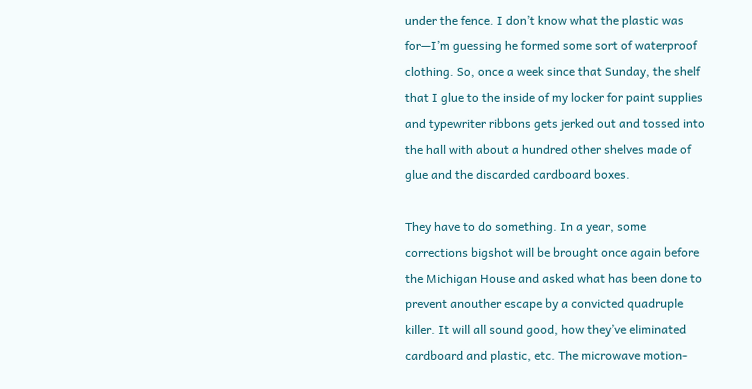under the fence. I don’t know what the plastic was for—I’m guessing he formed some sort of waterproof clothing. So, once a week since that Sunday, the shelf that I glue to the inside of my locker for paint supplies and typewriter ribbons gets jerked out and tossed into the hall with about a hundred other shelves made of glue and the discarded cardboard boxes.

They have to do something. In a year, some corrections bigshot will be brought once again before the Michigan House and asked what has been done to prevent anouther escape by a convicted quadruple killer. It will all sound good, how they’ve eliminated cardboard and plastic, etc. The microwave motion-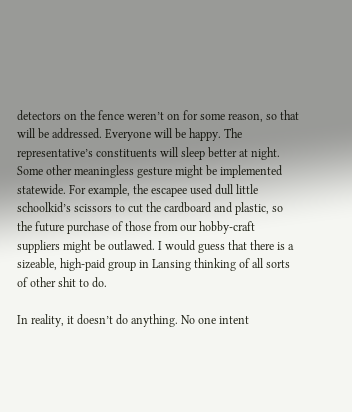detectors on the fence weren’t on for some reason, so that will be addressed. Everyone will be happy. The representative’s constituents will sleep better at night. Some other meaningless gesture might be implemented statewide. For example, the escapee used dull little schoolkid’s scissors to cut the cardboard and plastic, so the future purchase of those from our hobby-craft suppliers might be outlawed. I would guess that there is a sizeable, high-paid group in Lansing thinking of all sorts of other shit to do.

In reality, it doesn’t do anything. No one intent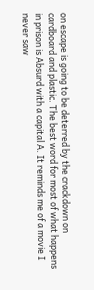on escape is going to be deterred by the crackdown on cardboard and plastic. The best word for most of what happens in prison is Absurd with a capital A. It reminds me of a movie I never saw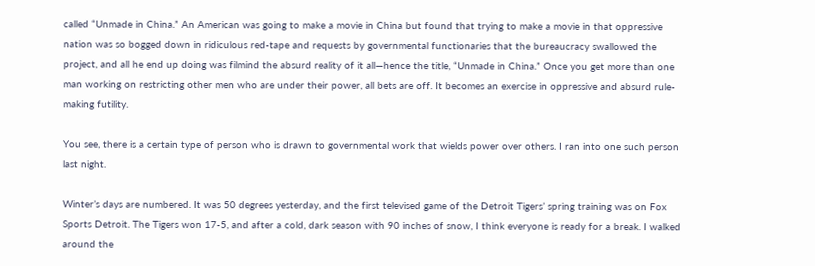called “Unmade in China.” An American was going to make a movie in China but found that trying to make a movie in that oppressive nation was so bogged down in ridiculous red-tape and requests by governmental functionaries that the bureaucracy swallowed the project, and all he end up doing was filmind the absurd reality of it all—hence the title, “Unmade in China.” Once you get more than one man working on restricting other men who are under their power, all bets are off. It becomes an exercise in oppressive and absurd rule-making futility.

You see, there is a certain type of person who is drawn to governmental work that wields power over others. I ran into one such person last night.

Winter’s days are numbered. It was 50 degrees yesterday, and the first televised game of the Detroit Tigers’ spring training was on Fox Sports Detroit. The Tigers won 17-5, and after a cold, dark season with 90 inches of snow, I think everyone is ready for a break. I walked around the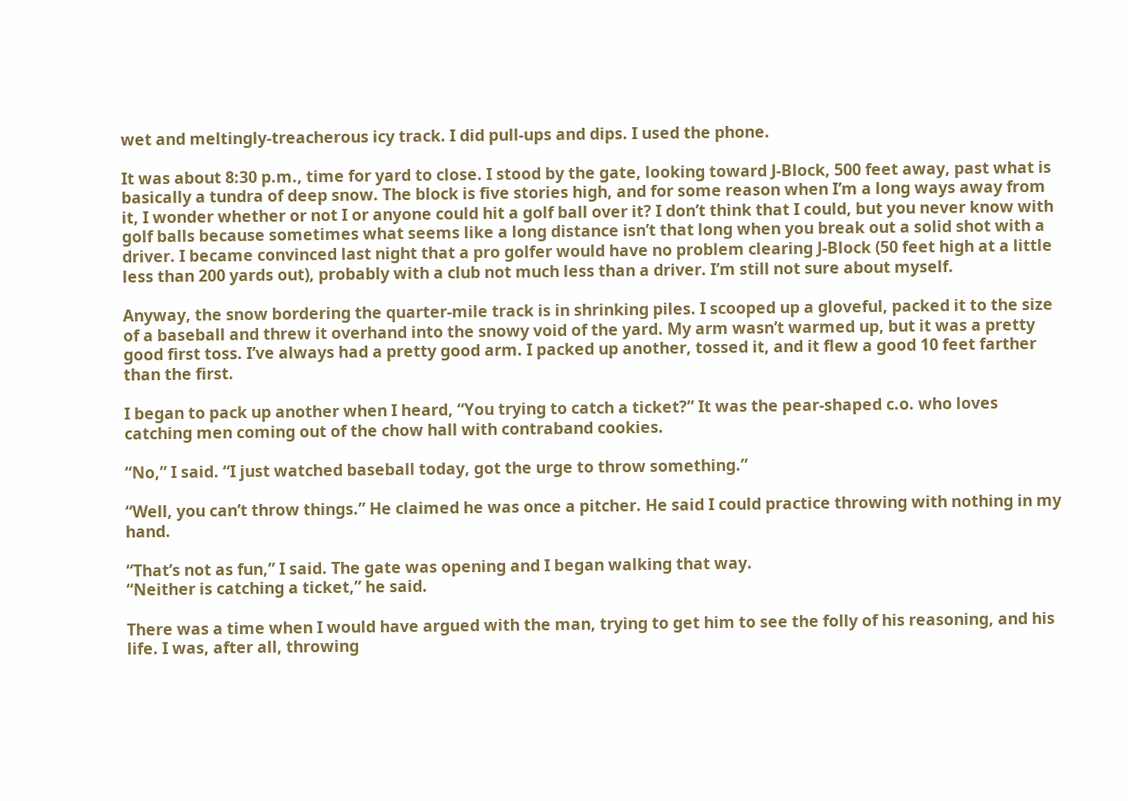wet and meltingly-treacherous icy track. I did pull-ups and dips. I used the phone.

It was about 8:30 p.m., time for yard to close. I stood by the gate, looking toward J-Block, 500 feet away, past what is basically a tundra of deep snow. The block is five stories high, and for some reason when I’m a long ways away from it, I wonder whether or not I or anyone could hit a golf ball over it? I don’t think that I could, but you never know with golf balls because sometimes what seems like a long distance isn’t that long when you break out a solid shot with a driver. I became convinced last night that a pro golfer would have no problem clearing J-Block (50 feet high at a little less than 200 yards out), probably with a club not much less than a driver. I’m still not sure about myself.

Anyway, the snow bordering the quarter-mile track is in shrinking piles. I scooped up a gloveful, packed it to the size of a baseball and threw it overhand into the snowy void of the yard. My arm wasn’t warmed up, but it was a pretty good first toss. I’ve always had a pretty good arm. I packed up another, tossed it, and it flew a good 10 feet farther than the first.

I began to pack up another when I heard, “You trying to catch a ticket?” It was the pear-shaped c.o. who loves catching men coming out of the chow hall with contraband cookies.

“No,” I said. “I just watched baseball today, got the urge to throw something.”

“Well, you can’t throw things.” He claimed he was once a pitcher. He said I could practice throwing with nothing in my hand.

“That’s not as fun,” I said. The gate was opening and I began walking that way.
“Neither is catching a ticket,” he said.

There was a time when I would have argued with the man, trying to get him to see the folly of his reasoning, and his life. I was, after all, throwing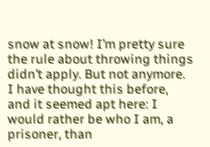snow at snow! I’m pretty sure the rule about throwing things didn’t apply. But not anymore. I have thought this before, and it seemed apt here: I would rather be who I am, a prisoner, than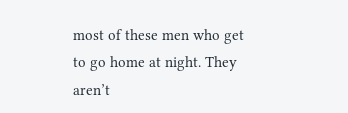most of these men who get to go home at night. They aren’t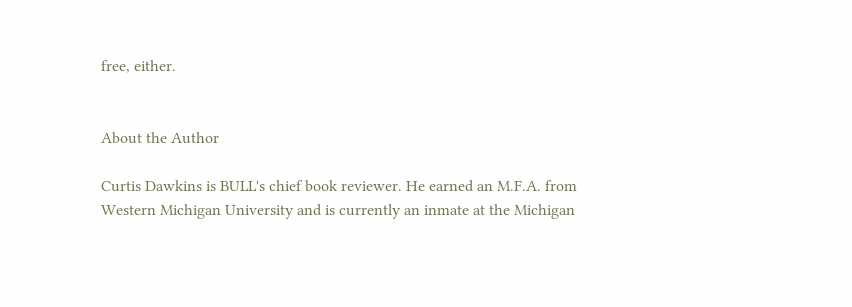free, either.


About the Author

Curtis Dawkins is BULL's chief book reviewer. He earned an M.F.A. from Western Michigan University and is currently an inmate at the Michigan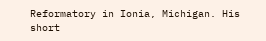Reformatory in Ionia, Michigan. His short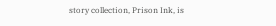story collection, Prison Ink, is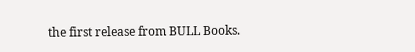the first release from BULL Books.